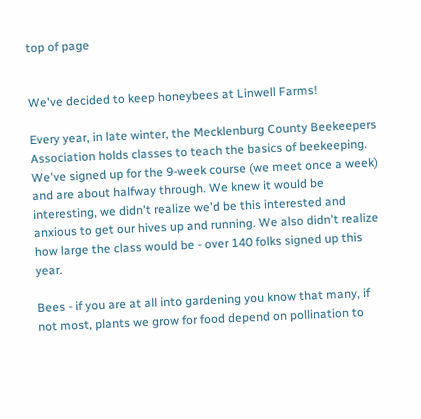top of page


We've decided to keep honeybees at Linwell Farms!

Every year, in late winter, the Mecklenburg County Beekeepers Association holds classes to teach the basics of beekeeping. We've signed up for the 9-week course (we meet once a week) and are about halfway through. We knew it would be interesting, we didn't realize we'd be this interested and anxious to get our hives up and running. We also didn't realize how large the class would be - over 140 folks signed up this year.

Bees - if you are at all into gardening you know that many, if not most, plants we grow for food depend on pollination to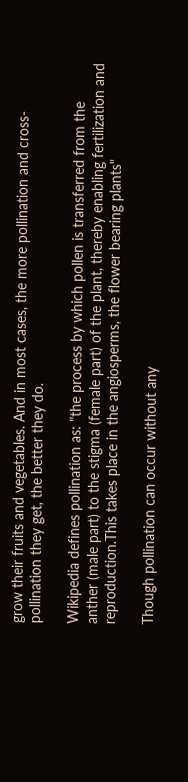grow their fruits and vegetables. And in most cases, the more pollination and cross-pollination they get, the better they do.

Wikipedia defines pollination as: "the process by which pollen is transferred from the anther (male part) to the stigma (female part) of the plant, thereby enabling fertilization and reproduction.This takes place in the angiosperms, the flower bearing plants"

Though pollination can occur without any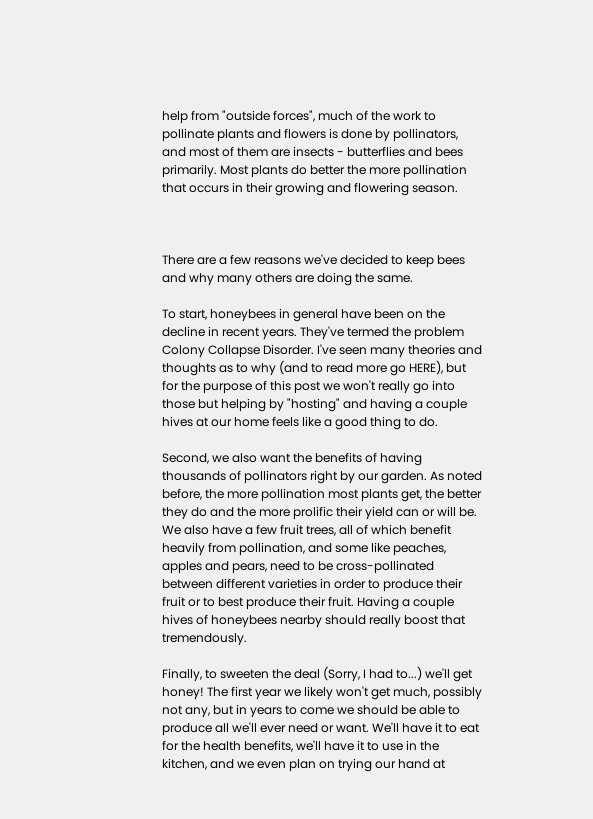help from "outside forces", much of the work to pollinate plants and flowers is done by pollinators, and most of them are insects - butterflies and bees primarily. Most plants do better the more pollination that occurs in their growing and flowering season.



There are a few reasons we've decided to keep bees and why many others are doing the same.

To start, honeybees in general have been on the decline in recent years. They've termed the problem Colony Collapse Disorder. I've seen many theories and thoughts as to why (and to read more go HERE), but for the purpose of this post we won't really go into those but helping by "hosting" and having a couple hives at our home feels like a good thing to do.

Second, we also want the benefits of having thousands of pollinators right by our garden. As noted before, the more pollination most plants get, the better they do and the more prolific their yield can or will be. We also have a few fruit trees, all of which benefit heavily from pollination, and some like peaches, apples and pears, need to be cross-pollinated between different varieties in order to produce their fruit or to best produce their fruit. Having a couple hives of honeybees nearby should really boost that tremendously.

Finally, to sweeten the deal (Sorry, I had to...) we'll get honey! The first year we likely won't get much, possibly not any, but in years to come we should be able to produce all we'll ever need or want. We'll have it to eat for the health benefits, we'll have it to use in the kitchen, and we even plan on trying our hand at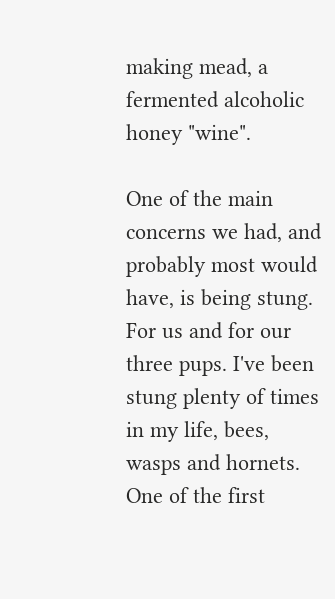making mead, a fermented alcoholic honey "wine".

One of the main concerns we had, and probably most would have, is being stung. For us and for our three pups. I've been stung plenty of times in my life, bees, wasps and hornets. One of the first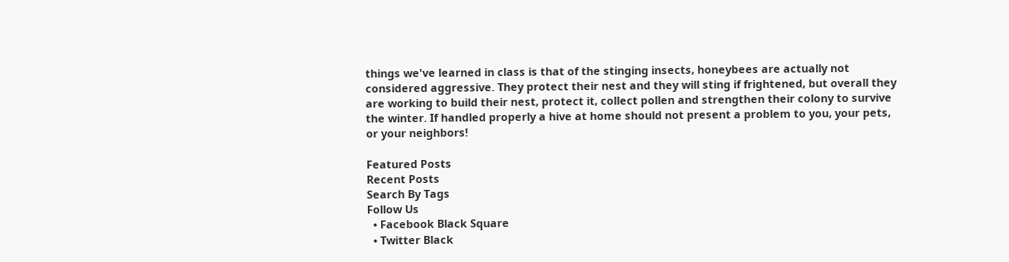things we've learned in class is that of the stinging insects, honeybees are actually not considered aggressive. They protect their nest and they will sting if frightened, but overall they are working to build their nest, protect it, collect pollen and strengthen their colony to survive the winter. If handled properly a hive at home should not present a problem to you, your pets, or your neighbors!

Featured Posts
Recent Posts
Search By Tags
Follow Us
  • Facebook Black Square
  • Twitter Black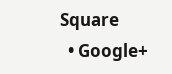Square
  • Google+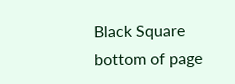Black Square
bottom of page